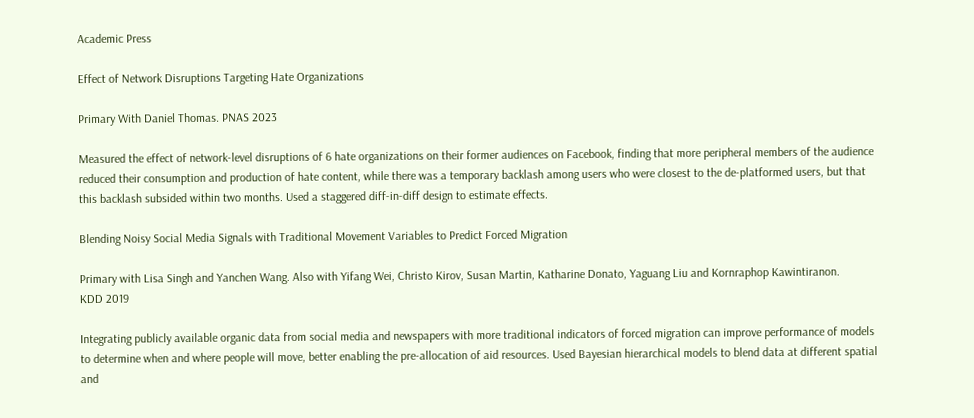Academic Press

Effect of Network Disruptions Targeting Hate Organizations

Primary With Daniel Thomas. PNAS 2023

Measured the effect of network-level disruptions of 6 hate organizations on their former audiences on Facebook, finding that more peripheral members of the audience reduced their consumption and production of hate content, while there was a temporary backlash among users who were closest to the de-platformed users, but that this backlash subsided within two months. Used a staggered diff-in-diff design to estimate effects.

Blending Noisy Social Media Signals with Traditional Movement Variables to Predict Forced Migration

Primary with Lisa Singh and Yanchen Wang. Also with Yifang Wei, Christo Kirov, Susan Martin, Katharine Donato, Yaguang Liu and Kornraphop Kawintiranon.
KDD 2019

Integrating publicly available organic data from social media and newspapers with more traditional indicators of forced migration can improve performance of models to determine when and where people will move, better enabling the pre-allocation of aid resources. Used Bayesian hierarchical models to blend data at different spatial and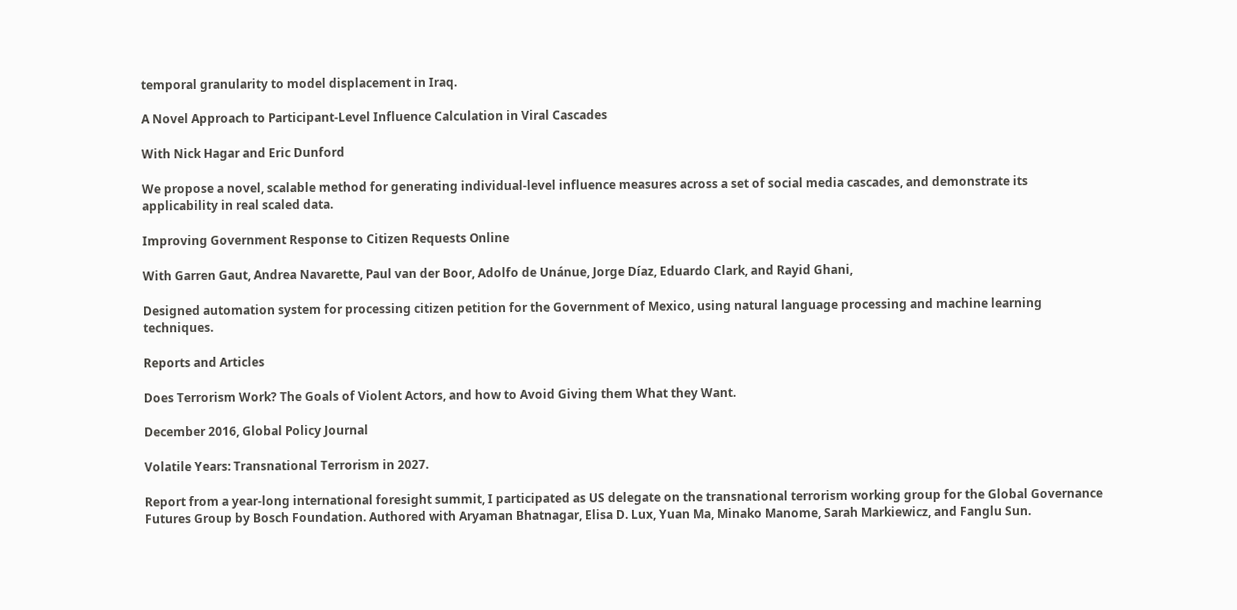temporal granularity to model displacement in Iraq.

A Novel Approach to Participant-Level Influence Calculation in Viral Cascades

With Nick Hagar and Eric Dunford

We propose a novel, scalable method for generating individual-level influence measures across a set of social media cascades, and demonstrate its applicability in real scaled data.

Improving Government Response to Citizen Requests Online

With Garren Gaut, Andrea Navarette, Paul van der Boor, Adolfo de Unánue, Jorge Díaz, Eduardo Clark, and Rayid Ghani,

Designed automation system for processing citizen petition for the Government of Mexico, using natural language processing and machine learning techniques.

Reports and Articles

Does Terrorism Work? The Goals of Violent Actors, and how to Avoid Giving them What they Want.

December 2016, Global Policy Journal

Volatile Years: Transnational Terrorism in 2027.

Report from a year-long international foresight summit, I participated as US delegate on the transnational terrorism working group for the Global Governance Futures Group by Bosch Foundation. Authored with Aryaman Bhatnagar, Elisa D. Lux, Yuan Ma, Minako Manome, Sarah Markiewicz, and Fanglu Sun.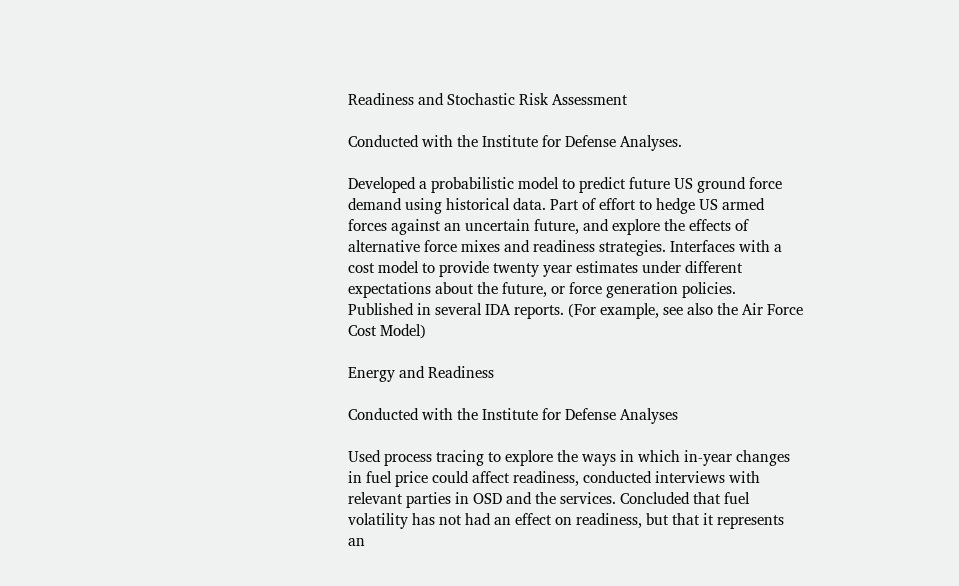Readiness and Stochastic Risk Assessment

Conducted with the Institute for Defense Analyses.

Developed a probabilistic model to predict future US ground force demand using historical data. Part of effort to hedge US armed forces against an uncertain future, and explore the effects of alternative force mixes and readiness strategies. Interfaces with a cost model to provide twenty year estimates under different expectations about the future, or force generation policies. Published in several IDA reports. (For example, see also the Air Force Cost Model)

Energy and Readiness

Conducted with the Institute for Defense Analyses

Used process tracing to explore the ways in which in-year changes in fuel price could affect readiness, conducted interviews with relevant parties in OSD and the services. Concluded that fuel volatility has not had an effect on readiness, but that it represents an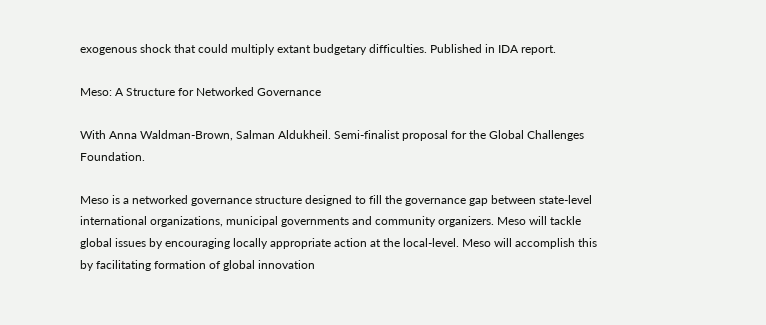exogenous shock that could multiply extant budgetary difficulties. Published in IDA report.

Meso: A Structure for Networked Governance

With Anna Waldman-Brown, Salman Aldukheil. Semi-finalist proposal for the Global Challenges Foundation.

Meso is a networked governance structure designed to fill the governance gap between state-level international organizations, municipal governments and community organizers. Meso will tackle global issues by encouraging locally appropriate action at the local-level. Meso will accomplish this by facilitating formation of global innovation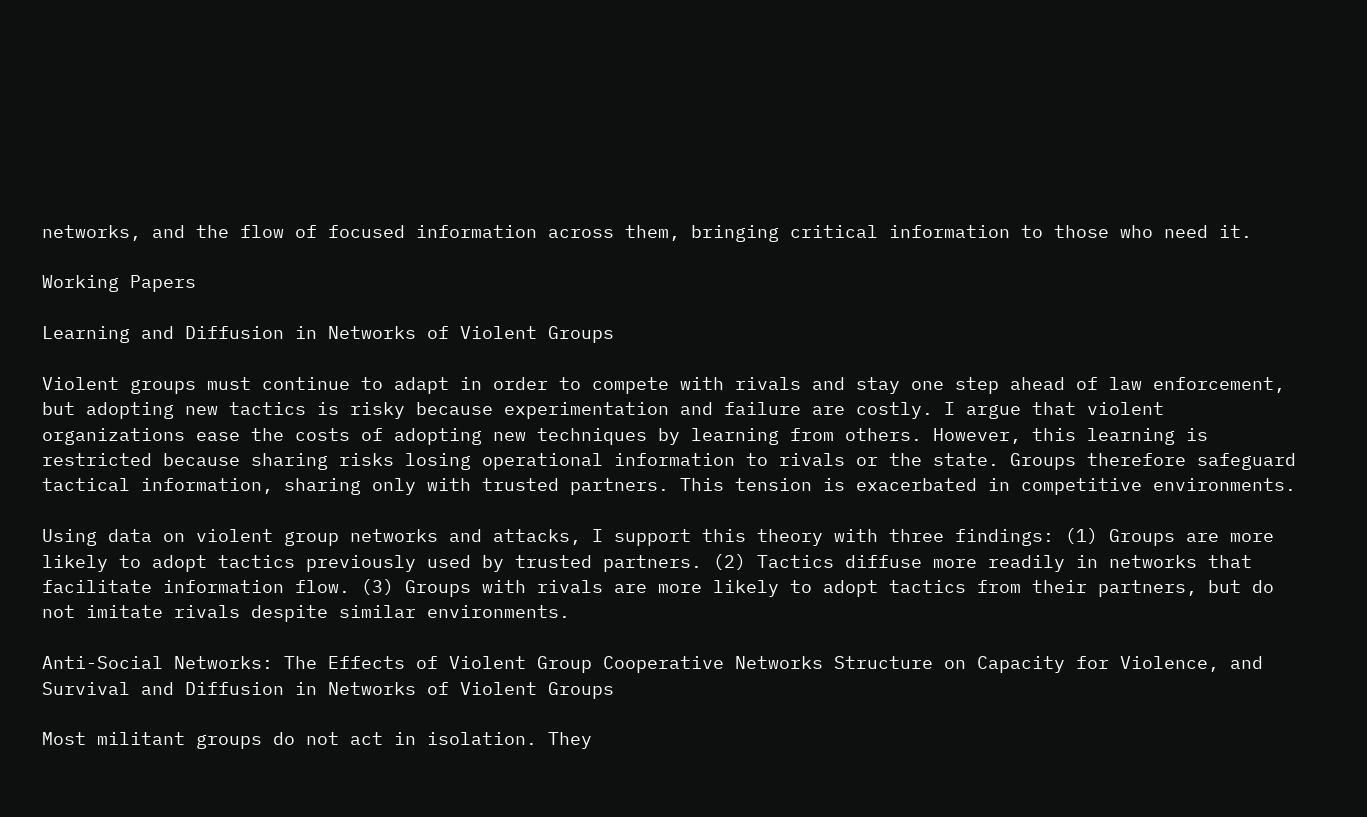networks, and the flow of focused information across them, bringing critical information to those who need it.

Working Papers

Learning and Diffusion in Networks of Violent Groups

Violent groups must continue to adapt in order to compete with rivals and stay one step ahead of law enforcement, but adopting new tactics is risky because experimentation and failure are costly. I argue that violent organizations ease the costs of adopting new techniques by learning from others. However, this learning is restricted because sharing risks losing operational information to rivals or the state. Groups therefore safeguard tactical information, sharing only with trusted partners. This tension is exacerbated in competitive environments.

Using data on violent group networks and attacks, I support this theory with three findings: (1) Groups are more likely to adopt tactics previously used by trusted partners. (2) Tactics diffuse more readily in networks that facilitate information flow. (3) Groups with rivals are more likely to adopt tactics from their partners, but do not imitate rivals despite similar environments.

Anti-Social Networks: The Effects of Violent Group Cooperative Networks Structure on Capacity for Violence, and Survival and Diffusion in Networks of Violent Groups

Most militant groups do not act in isolation. They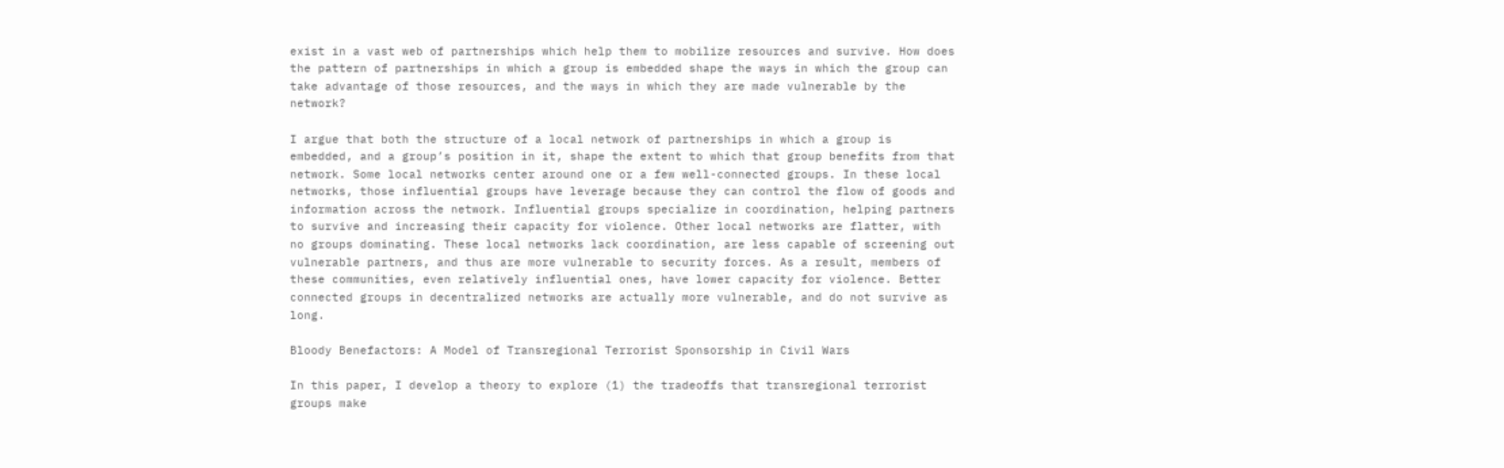exist in a vast web of partnerships which help them to mobilize resources and survive. How does the pattern of partnerships in which a group is embedded shape the ways in which the group can take advantage of those resources, and the ways in which they are made vulnerable by the network?

I argue that both the structure of a local network of partnerships in which a group is embedded, and a group’s position in it, shape the extent to which that group benefits from that network. Some local networks center around one or a few well-connected groups. In these local networks, those influential groups have leverage because they can control the flow of goods and information across the network. Influential groups specialize in coordination, helping partners to survive and increasing their capacity for violence. Other local networks are flatter, with no groups dominating. These local networks lack coordination, are less capable of screening out vulnerable partners, and thus are more vulnerable to security forces. As a result, members of these communities, even relatively influential ones, have lower capacity for violence. Better connected groups in decentralized networks are actually more vulnerable, and do not survive as long.

Bloody Benefactors: A Model of Transregional Terrorist Sponsorship in Civil Wars

In this paper, I develop a theory to explore (1) the tradeoffs that transregional terrorist groups make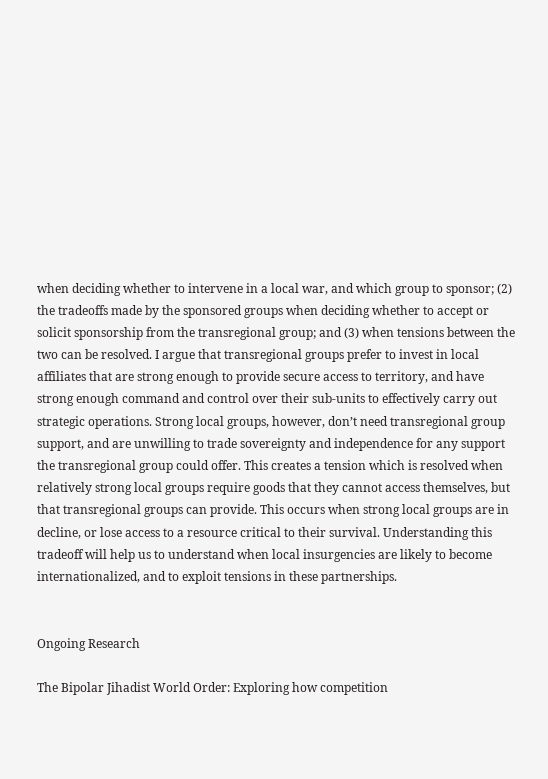when deciding whether to intervene in a local war, and which group to sponsor; (2) the tradeoffs made by the sponsored groups when deciding whether to accept or solicit sponsorship from the transregional group; and (3) when tensions between the two can be resolved. I argue that transregional groups prefer to invest in local affiliates that are strong enough to provide secure access to territory, and have strong enough command and control over their sub-units to effectively carry out strategic operations. Strong local groups, however, don’t need transregional group support, and are unwilling to trade sovereignty and independence for any support the transregional group could offer. This creates a tension which is resolved when relatively strong local groups require goods that they cannot access themselves, but that transregional groups can provide. This occurs when strong local groups are in decline, or lose access to a resource critical to their survival. Understanding this tradeoff will help us to understand when local insurgencies are likely to become internationalized, and to exploit tensions in these partnerships.


Ongoing Research

The Bipolar Jihadist World Order: Exploring how competition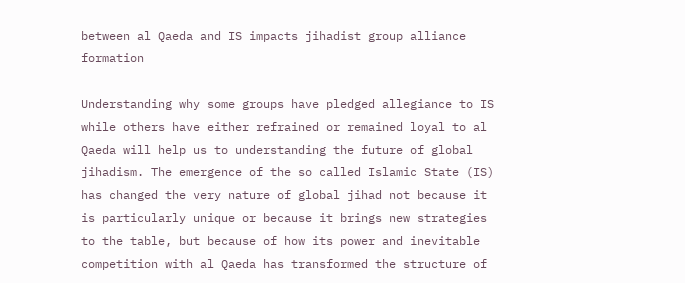between al Qaeda and IS impacts jihadist group alliance formation

Understanding why some groups have pledged allegiance to IS while others have either refrained or remained loyal to al Qaeda will help us to understanding the future of global jihadism. The emergence of the so called Islamic State (IS) has changed the very nature of global jihad not because it is particularly unique or because it brings new strategies to the table, but because of how its power and inevitable competition with al Qaeda has transformed the structure of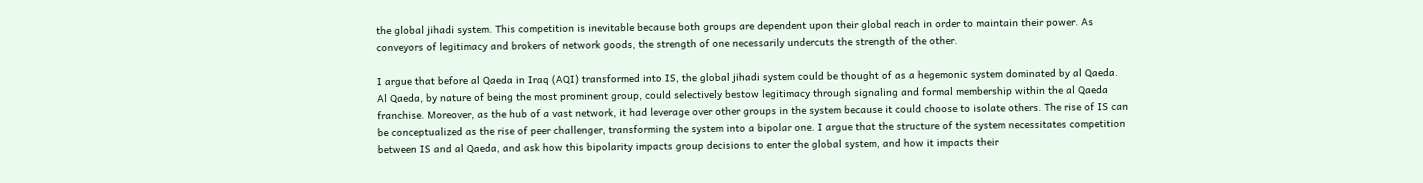the global jihadi system. This competition is inevitable because both groups are dependent upon their global reach in order to maintain their power. As conveyors of legitimacy and brokers of network goods, the strength of one necessarily undercuts the strength of the other.

I argue that before al Qaeda in Iraq (AQI) transformed into IS, the global jihadi system could be thought of as a hegemonic system dominated by al Qaeda. Al Qaeda, by nature of being the most prominent group, could selectively bestow legitimacy through signaling and formal membership within the al Qaeda franchise. Moreover, as the hub of a vast network, it had leverage over other groups in the system because it could choose to isolate others. The rise of IS can be conceptualized as the rise of peer challenger, transforming the system into a bipolar one. I argue that the structure of the system necessitates competition between IS and al Qaeda, and ask how this bipolarity impacts group decisions to enter the global system, and how it impacts their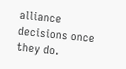alliance decisions once they do.